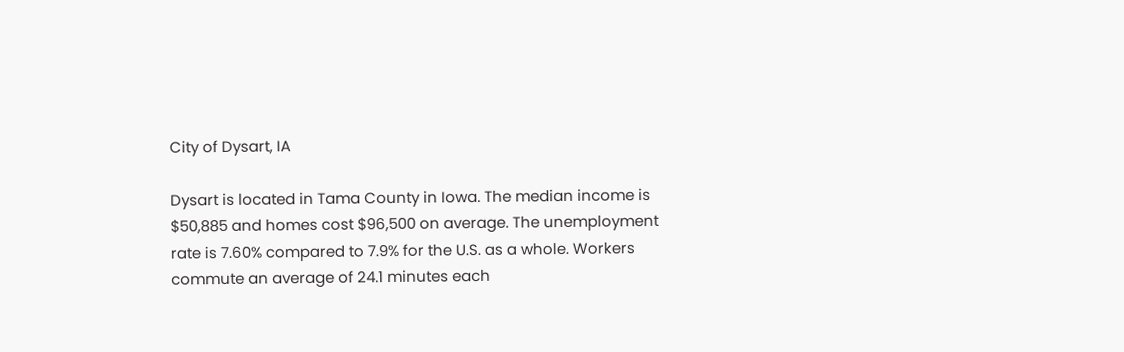City of Dysart, IA

Dysart is located in Tama County in Iowa. The median income is $50,885 and homes cost $96,500 on average. The unemployment rate is 7.60% compared to 7.9% for the U.S. as a whole. Workers commute an average of 24.1 minutes each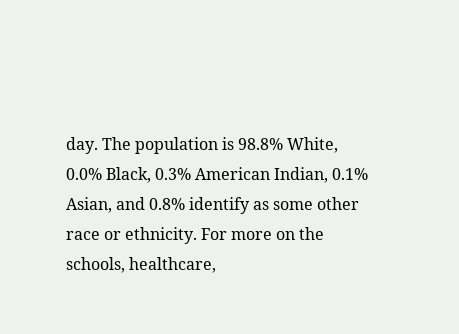day. The population is 98.8% White, 0.0% Black, 0.3% American Indian, 0.1% Asian, and 0.8% identify as some other race or ethnicity. For more on the schools, healthcare,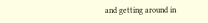and getting around in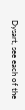Dysart, see each of the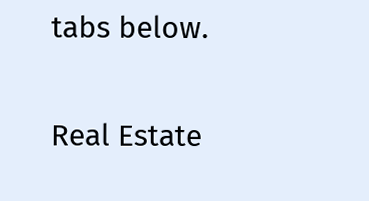tabs below.

Real Estate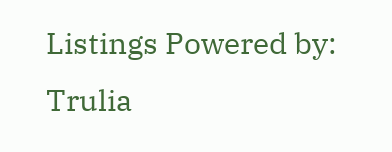Listings Powered by: Trulia